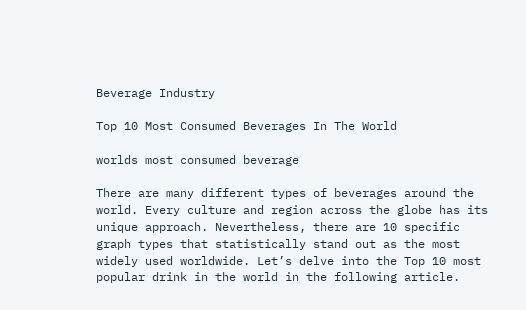Beverage Industry

Top 10 Most Consumed Beverages In The World

worlds most consumed beverage

There are many different types of beverages around the world. Every culture and region across the globe has its unique approach. Nevertheless, there are 10 specific graph types that statistically stand out as the most widely used worldwide. Let’s delve into the Top 10 most popular drink in the world in the following article.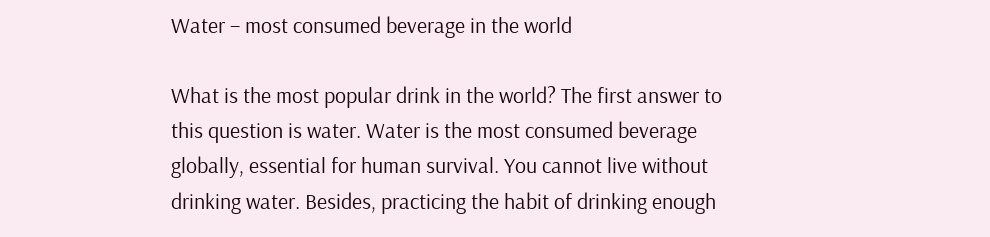Water – most consumed beverage in the world

What is the most popular drink in the world? The first answer to this question is water. Water is the most consumed beverage globally, essential for human survival. You cannot live without drinking water. Besides, practicing the habit of drinking enough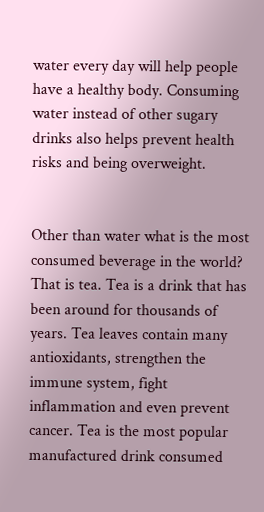water every day will help people have a healthy body. Consuming water instead of other sugary drinks also helps prevent health risks and being overweight.


Other than water what is the most consumed beverage in the world? That is tea. Tea is a drink that has been around for thousands of years. Tea leaves contain many antioxidants, strengthen the immune system, fight inflammation and even prevent cancer. Tea is the most popular manufactured drink consumed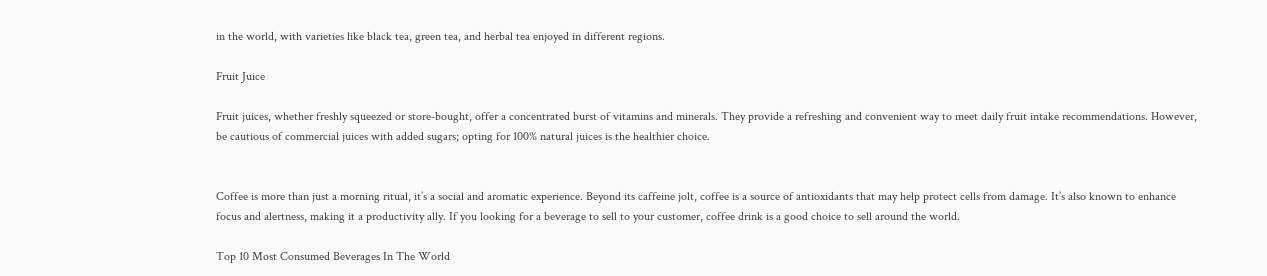in the world, with varieties like black tea, green tea, and herbal tea enjoyed in different regions.

Fruit Juice

Fruit juices, whether freshly squeezed or store-bought, offer a concentrated burst of vitamins and minerals. They provide a refreshing and convenient way to meet daily fruit intake recommendations. However, be cautious of commercial juices with added sugars; opting for 100% natural juices is the healthier choice.


Coffee is more than just a morning ritual, it’s a social and aromatic experience. Beyond its caffeine jolt, coffee is a source of antioxidants that may help protect cells from damage. It’s also known to enhance focus and alertness, making it a productivity ally. If you looking for a beverage to sell to your customer, coffee drink is a good choice to sell around the world.

Top 10 Most Consumed Beverages In The World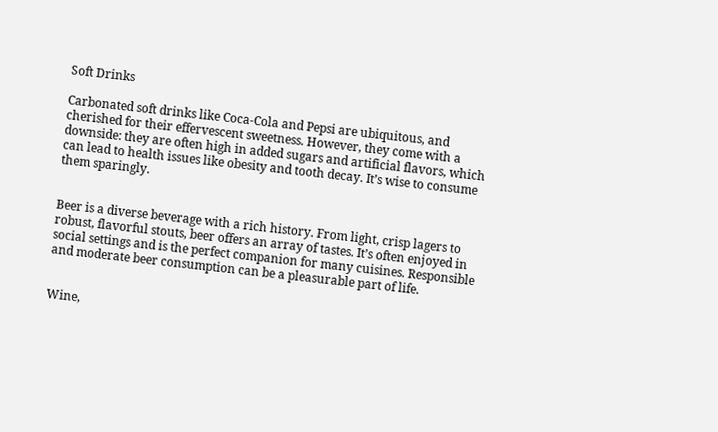Soft Drinks

Carbonated soft drinks like Coca-Cola and Pepsi are ubiquitous, and cherished for their effervescent sweetness. However, they come with a downside: they are often high in added sugars and artificial flavors, which can lead to health issues like obesity and tooth decay. It’s wise to consume them sparingly.


Beer is a diverse beverage with a rich history. From light, crisp lagers to robust, flavorful stouts, beer offers an array of tastes. It’s often enjoyed in social settings and is the perfect companion for many cuisines. Responsible and moderate beer consumption can be a pleasurable part of life.


Wine,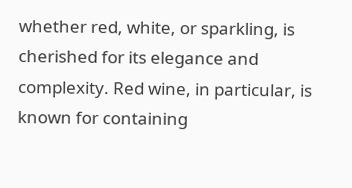whether red, white, or sparkling, is cherished for its elegance and complexity. Red wine, in particular, is known for containing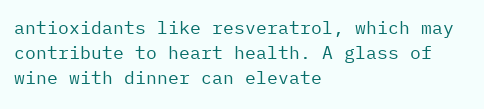antioxidants like resveratrol, which may contribute to heart health. A glass of wine with dinner can elevate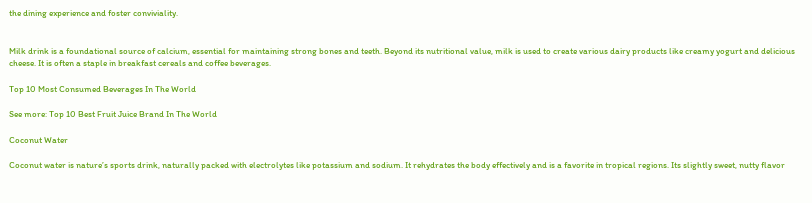the dining experience and foster conviviality.


Milk drink is a foundational source of calcium, essential for maintaining strong bones and teeth. Beyond its nutritional value, milk is used to create various dairy products like creamy yogurt and delicious cheese. It is often a staple in breakfast cereals and coffee beverages.

Top 10 Most Consumed Beverages In The World

See more: Top 10 Best Fruit Juice Brand In The World

Coconut Water

Coconut water is nature’s sports drink, naturally packed with electrolytes like potassium and sodium. It rehydrates the body effectively and is a favorite in tropical regions. Its slightly sweet, nutty flavor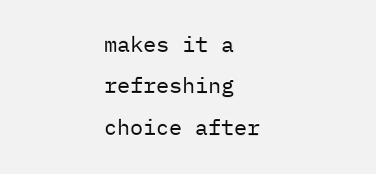makes it a refreshing choice after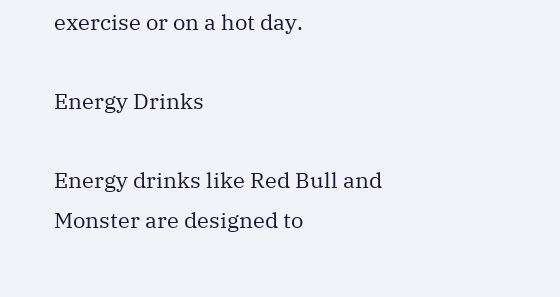exercise or on a hot day.

Energy Drinks

Energy drinks like Red Bull and Monster are designed to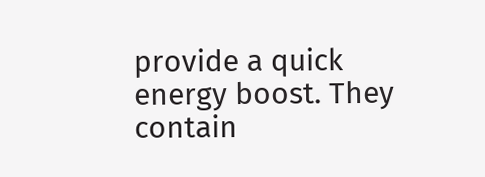provide a quick energy boost. They contain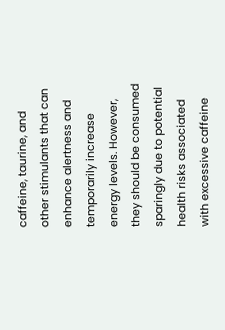caffeine, taurine, and other stimulants that can enhance alertness and temporarily increase energy levels. However, they should be consumed sparingly due to potential health risks associated with excessive caffeine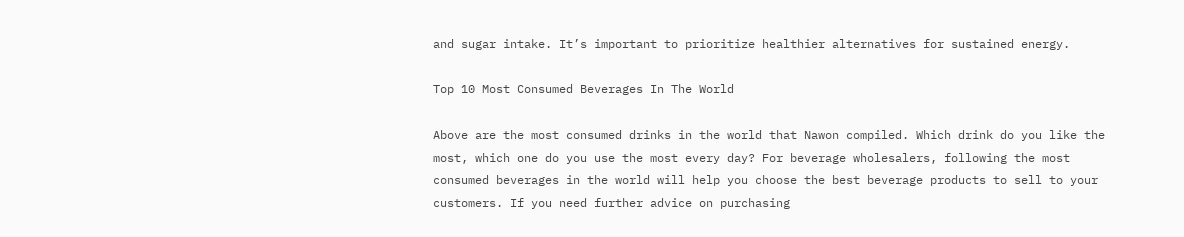and sugar intake. It’s important to prioritize healthier alternatives for sustained energy.

Top 10 Most Consumed Beverages In The World

Above are the most consumed drinks in the world that Nawon compiled. Which drink do you like the most, which one do you use the most every day? For beverage wholesalers, following the most consumed beverages in the world will help you choose the best beverage products to sell to your customers. If you need further advice on purchasing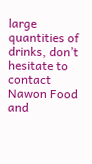large quantities of drinks, don’t hesitate to contact Nawon Food and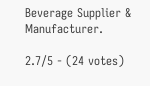Beverage Supplier & Manufacturer.

2.7/5 - (24 votes)